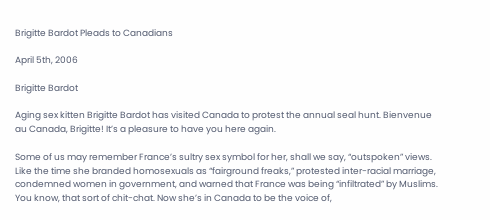Brigitte Bardot Pleads to Canadians

April 5th, 2006

Brigitte Bardot

Aging sex kitten Brigitte Bardot has visited Canada to protest the annual seal hunt. Bienvenue au Canada, Brigitte! It’s a pleasure to have you here again.

Some of us may remember France’s sultry sex symbol for her, shall we say, “outspoken” views. Like the time she branded homosexuals as “fairground freaks,” protested inter-racial marriage, condemned women in government, and warned that France was being “infiltrated” by Muslims. You know, that sort of chit-chat. Now she’s in Canada to be the voice of,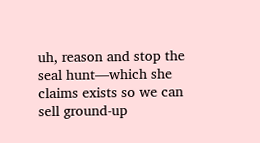uh, reason and stop the seal hunt—which she claims exists so we can sell ground-up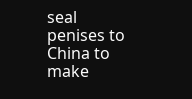seal penises to China to make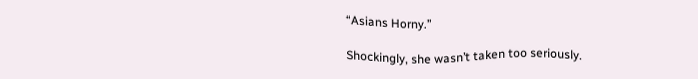“Asians Horny.”

Shockingly, she wasn’t taken too seriously.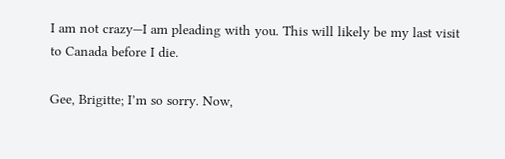I am not crazy—I am pleading with you. This will likely be my last visit to Canada before I die.

Gee, Brigitte; I’m so sorry. Now,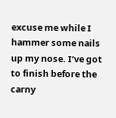excuse me while I hammer some nails up my nose. I’ve got to finish before the carny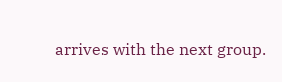arrives with the next group.